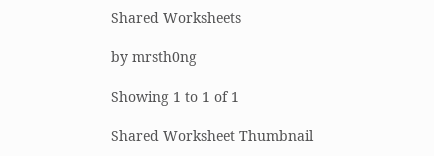Shared Worksheets

by mrsth0ng

Showing 1 to 1 of 1

Shared Worksheet Thumbnail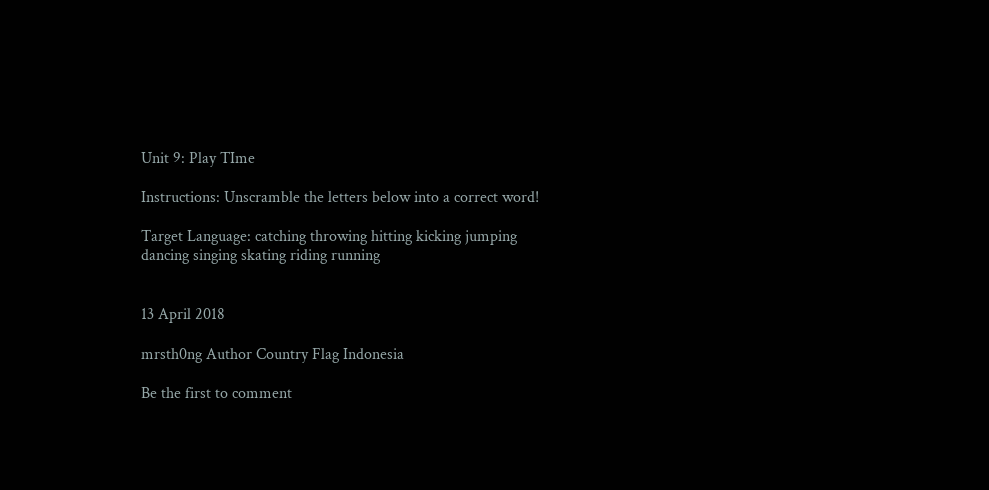Unit 9: Play TIme

Instructions: Unscramble the letters below into a correct word!

Target Language: catching throwing hitting kicking jumping dancing singing skating riding running


13 April 2018

mrsth0ng Author Country Flag Indonesia

Be the first to comment